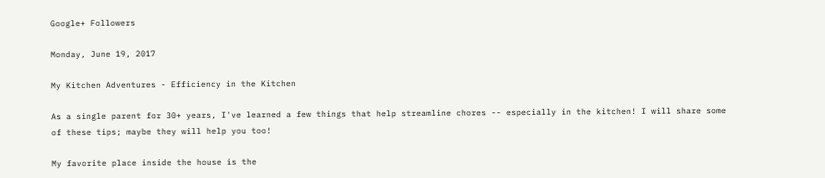Google+ Followers

Monday, June 19, 2017

My Kitchen Adventures - Efficiency in the Kitchen

As a single parent for 30+ years, I've learned a few things that help streamline chores -- especially in the kitchen! I will share some of these tips; maybe they will help you too!

My favorite place inside the house is the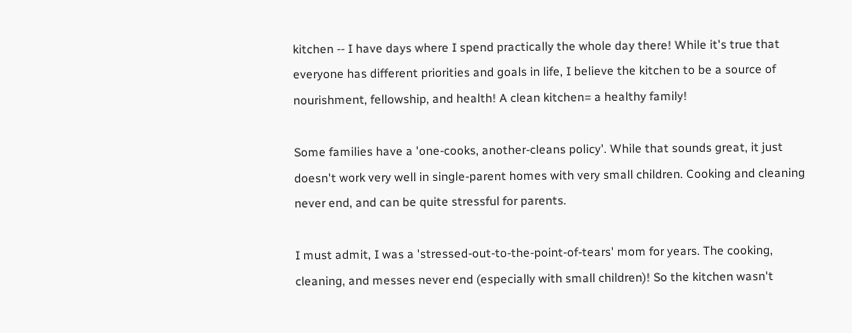kitchen -- I have days where I spend practically the whole day there! While it's true that everyone has different priorities and goals in life, I believe the kitchen to be a source of nourishment, fellowship, and health! A clean kitchen= a healthy family!

Some families have a 'one-cooks, another-cleans policy'. While that sounds great, it just doesn't work very well in single-parent homes with very small children. Cooking and cleaning never end, and can be quite stressful for parents.

I must admit, I was a 'stressed-out-to-the-point-of-tears' mom for years. The cooking, cleaning, and messes never end (especially with small children)! So the kitchen wasn't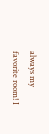always my favorite room! I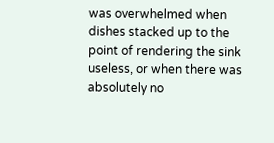was overwhelmed when dishes stacked up to the point of rendering the sink useless, or when there was absolutely no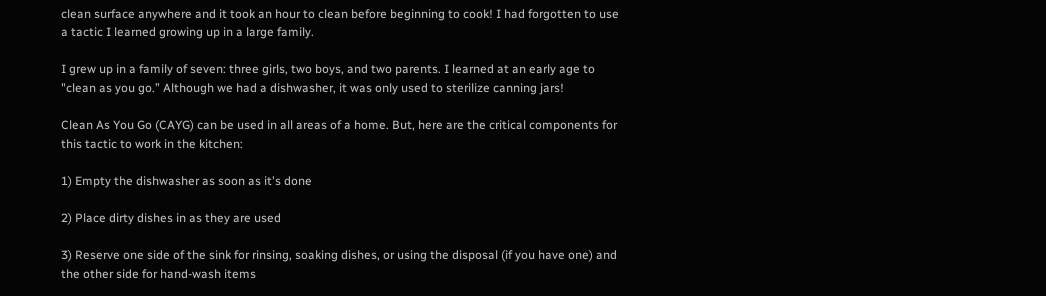clean surface anywhere and it took an hour to clean before beginning to cook! I had forgotten to use a tactic I learned growing up in a large family.

I grew up in a family of seven: three girls, two boys, and two parents. I learned at an early age to "clean as you go.” Although we had a dishwasher, it was only used to sterilize canning jars!

Clean As You Go (CAYG) can be used in all areas of a home. But, here are the critical components for this tactic to work in the kitchen:

1) Empty the dishwasher as soon as it's done

2) Place dirty dishes in as they are used

3) Reserve one side of the sink for rinsing, soaking dishes, or using the disposal (if you have one) and the other side for hand-wash items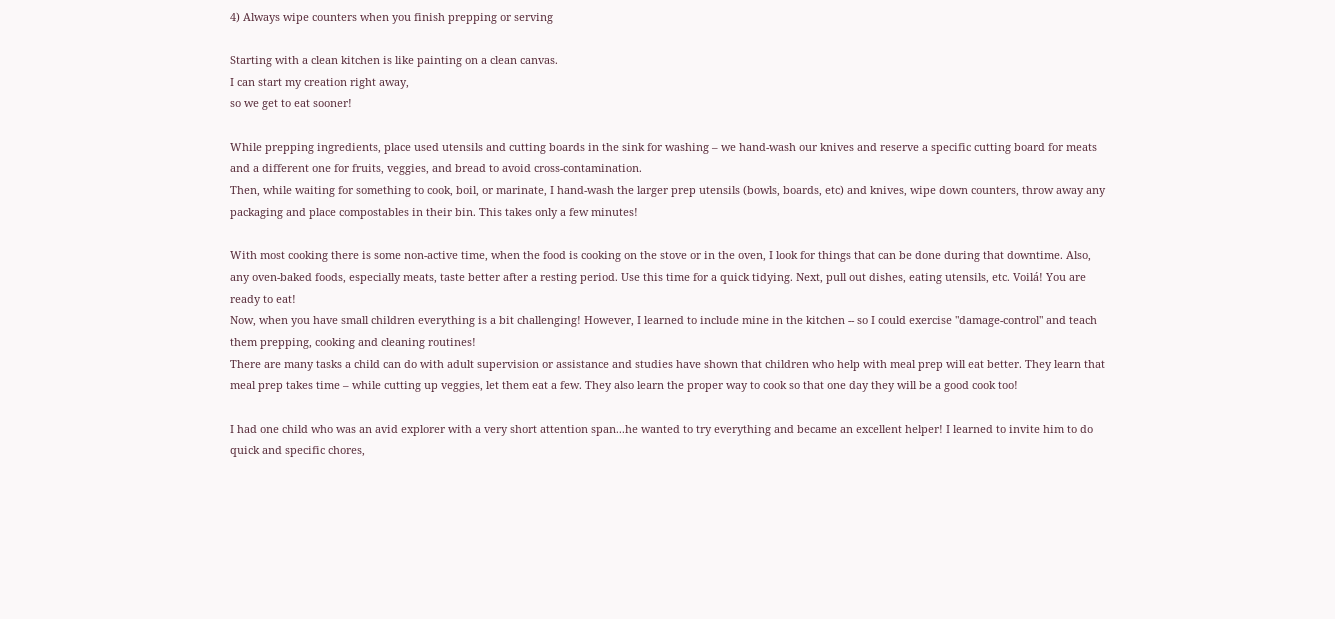4) Always wipe counters when you finish prepping or serving

Starting with a clean kitchen is like painting on a clean canvas.
I can start my creation right away,
so we get to eat sooner!

While prepping ingredients, place used utensils and cutting boards in the sink for washing – we hand-wash our knives and reserve a specific cutting board for meats and a different one for fruits, veggies, and bread to avoid cross-contamination.
Then, while waiting for something to cook, boil, or marinate, I hand-wash the larger prep utensils (bowls, boards, etc) and knives, wipe down counters, throw away any packaging and place compostables in their bin. This takes only a few minutes!

With most cooking there is some non-active time, when the food is cooking on the stove or in the oven, I look for things that can be done during that downtime. Also, any oven-baked foods, especially meats, taste better after a resting period. Use this time for a quick tidying. Next, pull out dishes, eating utensils, etc. Voilá! You are ready to eat!
Now, when you have small children everything is a bit challenging! However, I learned to include mine in the kitchen -- so I could exercise "damage-control" and teach them prepping, cooking and cleaning routines!
There are many tasks a child can do with adult supervision or assistance and studies have shown that children who help with meal prep will eat better. They learn that meal prep takes time – while cutting up veggies, let them eat a few. They also learn the proper way to cook so that one day they will be a good cook too!

I had one child who was an avid explorer with a very short attention span...he wanted to try everything and became an excellent helper! I learned to invite him to do quick and specific chores,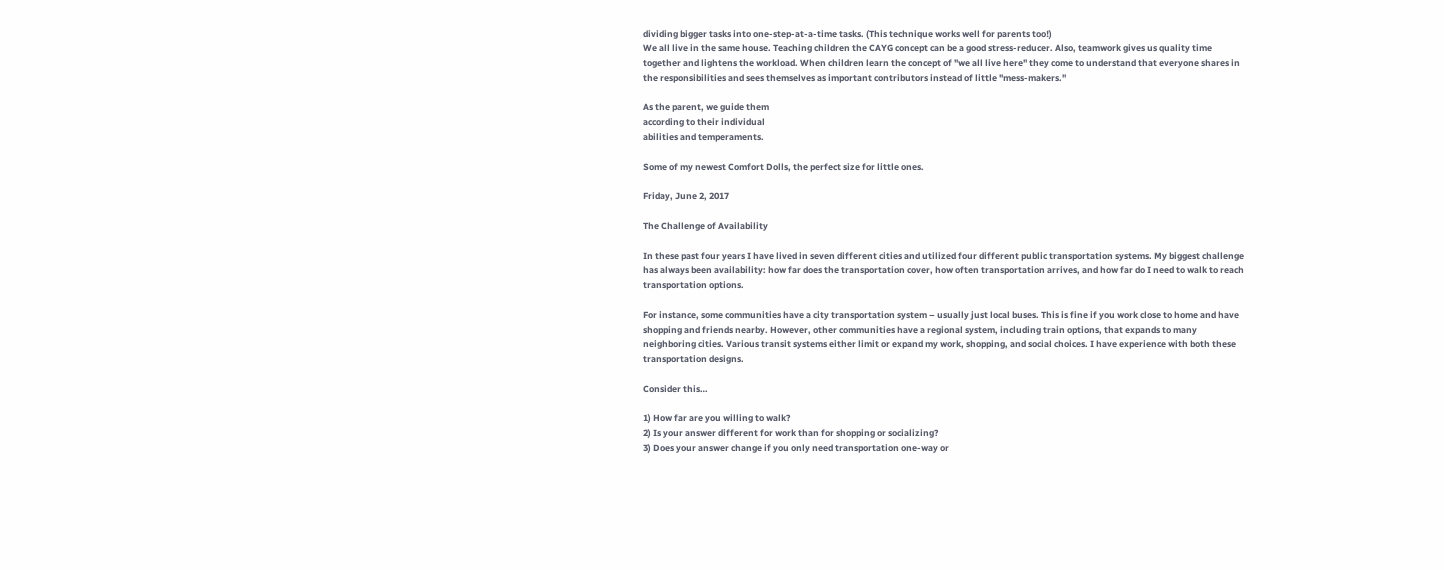dividing bigger tasks into one-step-at-a-time tasks. (This technique works well for parents too!)
We all live in the same house. Teaching children the CAYG concept can be a good stress-reducer. Also, teamwork gives us quality time together and lightens the workload. When children learn the concept of "we all live here" they come to understand that everyone shares in the responsibilities and sees themselves as important contributors instead of little "mess-makers."

As the parent, we guide them
according to their individual
abilities and temperaments.

Some of my newest Comfort Dolls, the perfect size for little ones.

Friday, June 2, 2017

The Challenge of Availability

In these past four years I have lived in seven different cities and utilized four different public transportation systems. My biggest challenge has always been availability: how far does the transportation cover, how often transportation arrives, and how far do I need to walk to reach transportation options.

For instance, some communities have a city transportation system – usually just local buses. This is fine if you work close to home and have shopping and friends nearby. However, other communities have a regional system, including train options, that expands to many neighboring cities. Various transit systems either limit or expand my work, shopping, and social choices. I have experience with both these transportation designs.

Consider this…

1) How far are you willing to walk?
2) Is your answer different for work than for shopping or socializing?
3) Does your answer change if you only need transportation one-way or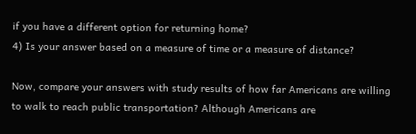if you have a different option for returning home?
4) Is your answer based on a measure of time or a measure of distance?

Now, compare your answers with study results of how far Americans are willing to walk to reach public transportation? Although Americans are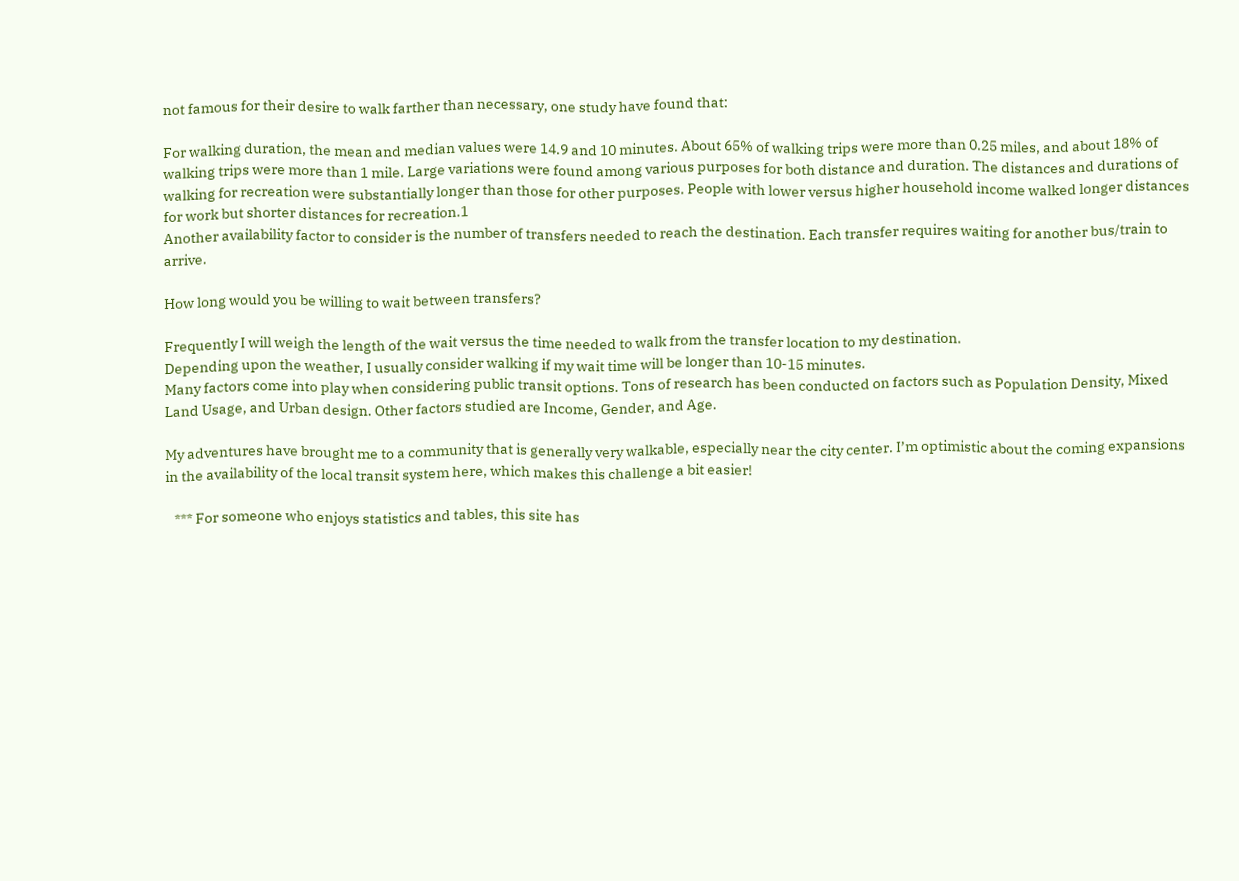not famous for their desire to walk farther than necessary, one study have found that:

For walking duration, the mean and median values were 14.9 and 10 minutes. About 65% of walking trips were more than 0.25 miles, and about 18% of walking trips were more than 1 mile. Large variations were found among various purposes for both distance and duration. The distances and durations of walking for recreation were substantially longer than those for other purposes. People with lower versus higher household income walked longer distances for work but shorter distances for recreation.1
Another availability factor to consider is the number of transfers needed to reach the destination. Each transfer requires waiting for another bus/train to arrive.

How long would you be willing to wait between transfers?

Frequently I will weigh the length of the wait versus the time needed to walk from the transfer location to my destination.
Depending upon the weather, I usually consider walking if my wait time will be longer than 10-15 minutes.
Many factors come into play when considering public transit options. Tons of research has been conducted on factors such as Population Density, Mixed Land Usage, and Urban design. Other factors studied are Income, Gender, and Age.

My adventures have brought me to a community that is generally very walkable, especially near the city center. I’m optimistic about the coming expansions in the availability of the local transit system here, which makes this challenge a bit easier!

   *** For someone who enjoys statistics and tables, this site has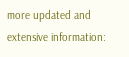more updated and extensive information: